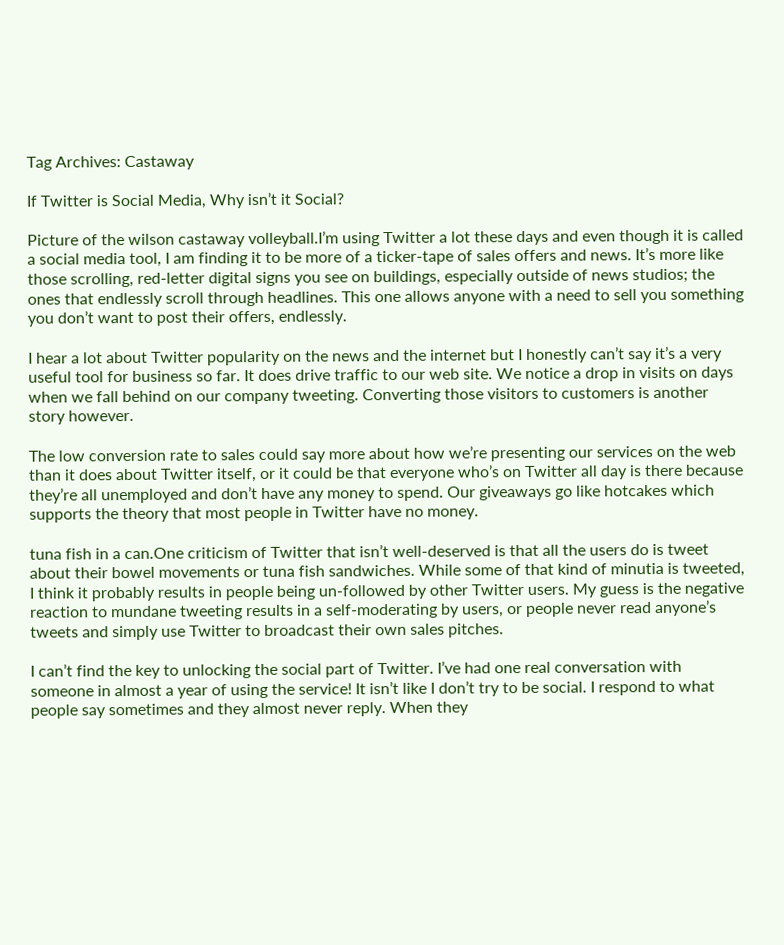Tag Archives: Castaway

If Twitter is Social Media, Why isn’t it Social?

Picture of the wilson castaway volleyball.I’m using Twitter a lot these days and even though it is called a social media tool, I am finding it to be more of a ticker-tape of sales offers and news. It’s more like those scrolling, red-letter digital signs you see on buildings, especially outside of news studios; the ones that endlessly scroll through headlines. This one allows anyone with a need to sell you something you don’t want to post their offers, endlessly.

I hear a lot about Twitter popularity on the news and the internet but I honestly can’t say it’s a very useful tool for business so far. It does drive traffic to our web site. We notice a drop in visits on days when we fall behind on our company tweeting. Converting those visitors to customers is another story however.

The low conversion rate to sales could say more about how we’re presenting our services on the web than it does about Twitter itself, or it could be that everyone who’s on Twitter all day is there because they’re all unemployed and don’t have any money to spend. Our giveaways go like hotcakes which supports the theory that most people in Twitter have no money.

tuna fish in a can.One criticism of Twitter that isn’t well-deserved is that all the users do is tweet about their bowel movements or tuna fish sandwiches. While some of that kind of minutia is tweeted, I think it probably results in people being un-followed by other Twitter users. My guess is the negative reaction to mundane tweeting results in a self-moderating by users, or people never read anyone’s tweets and simply use Twitter to broadcast their own sales pitches.

I can’t find the key to unlocking the social part of Twitter. I’ve had one real conversation with someone in almost a year of using the service! It isn’t like I don’t try to be social. I respond to what people say sometimes and they almost never reply. When they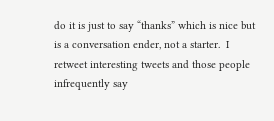do it is just to say “thanks” which is nice but is a conversation ender, not a starter.  I retweet interesting tweets and those people infrequently say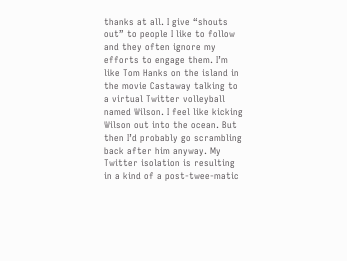thanks at all. I give “shouts out” to people I like to follow and they often ignore my efforts to engage them. I’m like Tom Hanks on the island in the movie Castaway talking to a virtual Twitter volleyball named Wilson. I feel like kicking Wilson out into the ocean. But then I’d probably go scrambling back after him anyway. My Twitter isolation is resulting in a kind of a post-twee-matic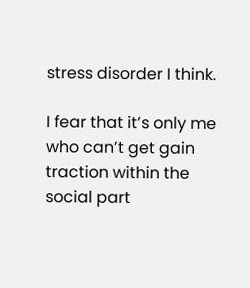stress disorder I think.

I fear that it’s only me who can’t get gain traction within the social part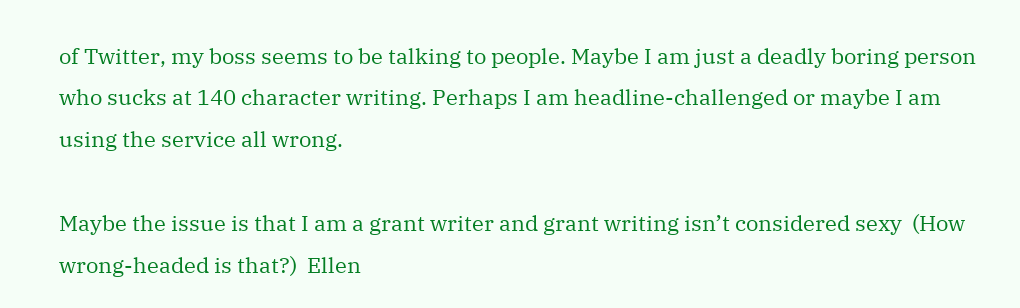of Twitter, my boss seems to be talking to people. Maybe I am just a deadly boring person who sucks at 140 character writing. Perhaps I am headline-challenged or maybe I am using the service all wrong.

Maybe the issue is that I am a grant writer and grant writing isn’t considered sexy  (How wrong-headed is that?)  Ellen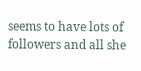seems to have lots of followers and all she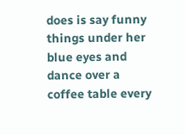does is say funny things under her blue eyes and dance over a coffee table every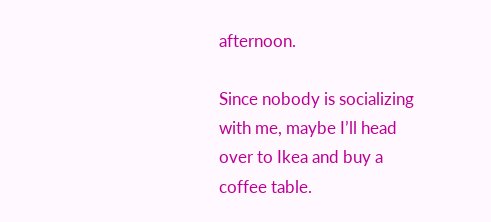afternoon.

Since nobody is socializing with me, maybe I’ll head over to Ikea and buy a coffee table.